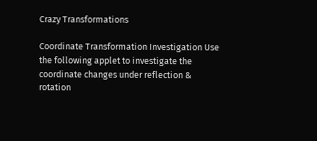Crazy Transformations

Coordinate Transformation Investigation Use the following applet to investigate the coordinate changes under reflection & rotation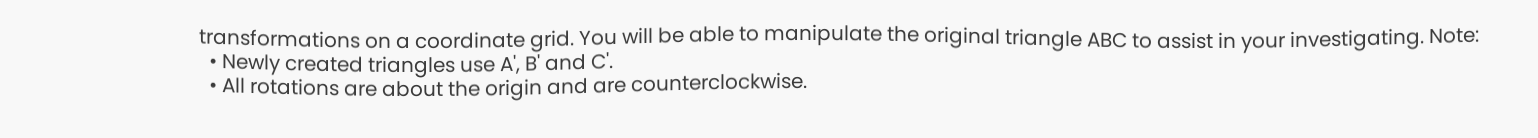transformations on a coordinate grid. You will be able to manipulate the original triangle ABC to assist in your investigating. Note:
  • Newly created triangles use A', B' and C'.
  • All rotations are about the origin and are counterclockwise.